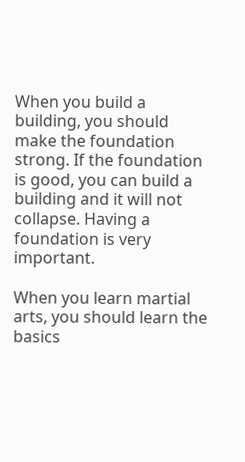When you build a building, you should make the foundation strong. If the foundation is good, you can build a building and it will not collapse. Having a foundation is very important.

When you learn martial arts, you should learn the basics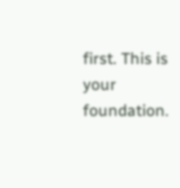first. This is your foundation.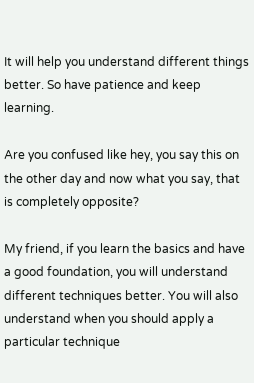It will help you understand different things better. So have patience and keep learning.

Are you confused like hey, you say this on the other day and now what you say, that is completely opposite?

My friend, if you learn the basics and have a good foundation, you will understand different techniques better. You will also understand when you should apply a particular technique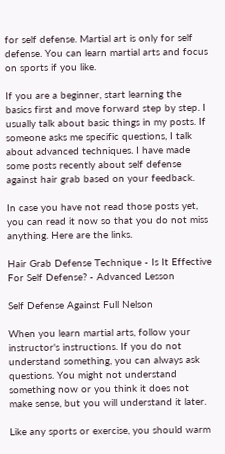for self defense. Martial art is only for self defense. You can learn martial arts and focus on sports if you like.

If you are a beginner, start learning the basics first and move forward step by step. I usually talk about basic things in my posts. If someone asks me specific questions, I talk about advanced techniques. I have made some posts recently about self defense against hair grab based on your feedback.

In case you have not read those posts yet, you can read it now so that you do not miss anything. Here are the links.

Hair Grab Defense Technique - Is It Effective For Self Defense? - Advanced Lesson

Self Defense Against Full Nelson

When you learn martial arts, follow your instructor's instructions. If you do not understand something, you can always ask questions. You might not understand something now or you think it does not make sense, but you will understand it later.

Like any sports or exercise, you should warm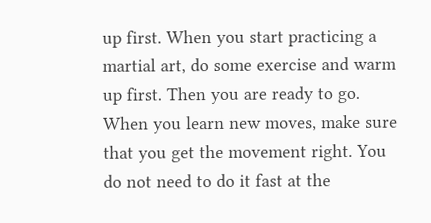up first. When you start practicing a martial art, do some exercise and warm up first. Then you are ready to go. When you learn new moves, make sure that you get the movement right. You do not need to do it fast at the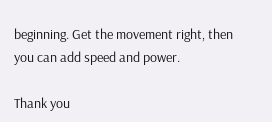beginning. Get the movement right, then you can add speed and power.

Thank you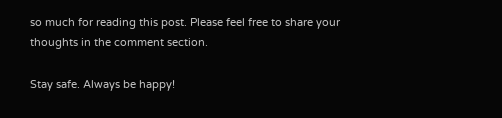so much for reading this post. Please feel free to share your thoughts in the comment section.

Stay safe. Always be happy!